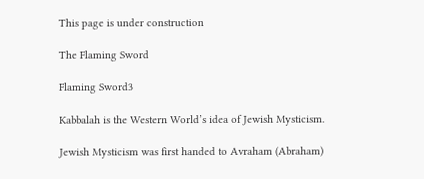This page is under construction

The Flaming Sword

Flaming Sword3

Kabbalah is the Western World’s idea of Jewish Mysticism.

Jewish Mysticism was first handed to Avraham (Abraham)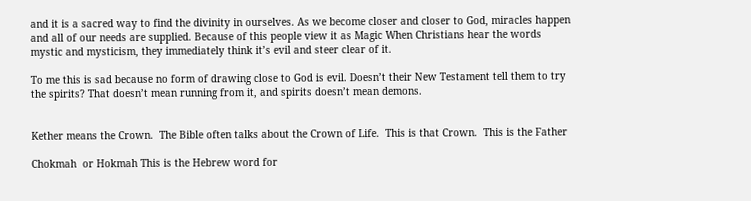and it is a sacred way to find the divinity in ourselves. As we become closer and closer to God, miracles happen and all of our needs are supplied. Because of this people view it as Magic When Christians hear the words mystic and mysticism, they immediately think it’s evil and steer clear of it.

To me this is sad because no form of drawing close to God is evil. Doesn’t their New Testament tell them to try the spirits? That doesn’t mean running from it, and spirits doesn’t mean demons.


Kether means the Crown.  The Bible often talks about the Crown of Life.  This is that Crown.  This is the Father

Chokmah  or Hokmah This is the Hebrew word for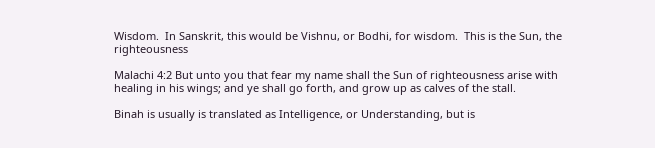Wisdom.  In Sanskrit, this would be Vishnu, or Bodhi, for wisdom.  This is the Sun, the righteousness

Malachi 4:2 But unto you that fear my name shall the Sun of righteousness arise with healing in his wings; and ye shall go forth, and grow up as calves of the stall.

Binah is usually is translated as Intelligence, or Understanding, but is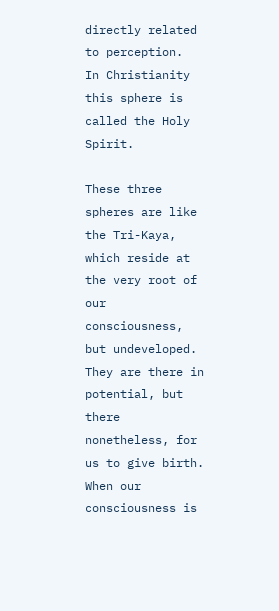directly related to perception.  In Christianity this sphere is called the Holy Spirit.

These three spheres are like  the Tri-Kaya, which reside at the very root of our consciousness, but undeveloped.  They are there in potential, but there nonetheless, for us to give birth.  When our consciousness is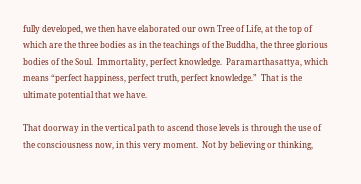fully developed, we then have elaborated our own Tree of Life, at the top of which are the three bodies as in the teachings of the Buddha, the three glorious bodies of the Soul.  Immortality, perfect knowledge.  Paramarthasattya, which means “perfect happiness, perfect truth, perfect knowledge.”  That is the ultimate potential that we have.

That doorway in the vertical path to ascend those levels is through the use of the consciousness now, in this very moment.  Not by believing or thinking,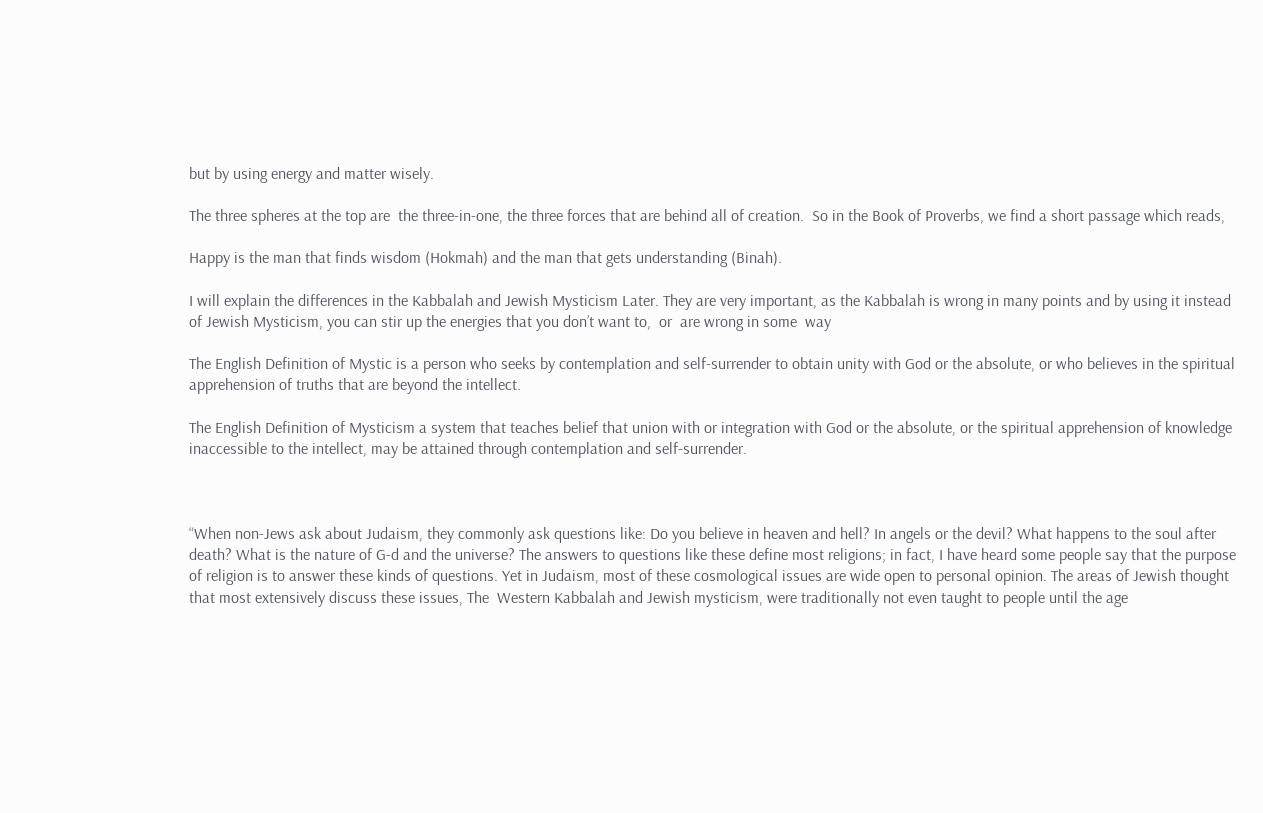but by using energy and matter wisely.

The three spheres at the top are  the three-in-one, the three forces that are behind all of creation.  So in the Book of Proverbs, we find a short passage which reads,

Happy is the man that finds wisdom (Hokmah) and the man that gets understanding (Binah).

I will explain the differences in the Kabbalah and Jewish Mysticism Later. They are very important, as the Kabbalah is wrong in many points and by using it instead of Jewish Mysticism, you can stir up the energies that you don’t want to,  or  are wrong in some  way

The English Definition of Mystic is a person who seeks by contemplation and self-surrender to obtain unity with God or the absolute, or who believes in the spiritual apprehension of truths that are beyond the intellect.

The English Definition of Mysticism a system that teaches belief that union with or integration with God or the absolute, or the spiritual apprehension of knowledge inaccessible to the intellect, may be attained through contemplation and self-surrender.



“When non-Jews ask about Judaism, they commonly ask questions like: Do you believe in heaven and hell? In angels or the devil? What happens to the soul after death? What is the nature of G-d and the universe? The answers to questions like these define most religions; in fact, I have heard some people say that the purpose of religion is to answer these kinds of questions. Yet in Judaism, most of these cosmological issues are wide open to personal opinion. The areas of Jewish thought that most extensively discuss these issues, The  Western Kabbalah and Jewish mysticism, were traditionally not even taught to people until the age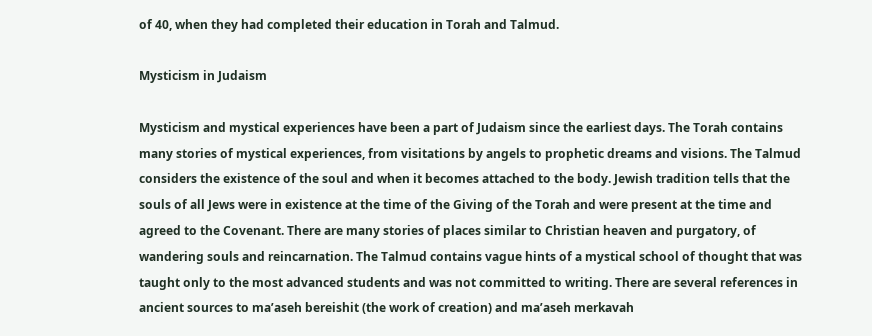of 40, when they had completed their education in Torah and Talmud.

Mysticism in Judaism

Mysticism and mystical experiences have been a part of Judaism since the earliest days. The Torah contains many stories of mystical experiences, from visitations by angels to prophetic dreams and visions. The Talmud considers the existence of the soul and when it becomes attached to the body. Jewish tradition tells that the souls of all Jews were in existence at the time of the Giving of the Torah and were present at the time and agreed to the Covenant. There are many stories of places similar to Christian heaven and purgatory, of wandering souls and reincarnation. The Talmud contains vague hints of a mystical school of thought that was taught only to the most advanced students and was not committed to writing. There are several references in ancient sources to ma’aseh bereishit (the work of creation) and ma’aseh merkavah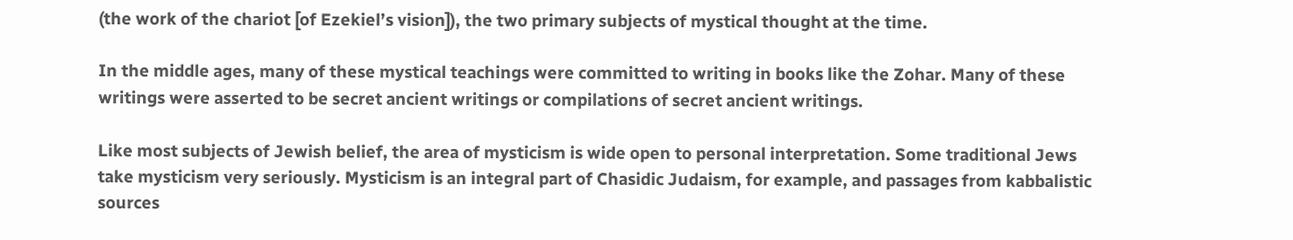(the work of the chariot [of Ezekiel’s vision]), the two primary subjects of mystical thought at the time.

In the middle ages, many of these mystical teachings were committed to writing in books like the Zohar. Many of these writings were asserted to be secret ancient writings or compilations of secret ancient writings.

Like most subjects of Jewish belief, the area of mysticism is wide open to personal interpretation. Some traditional Jews take mysticism very seriously. Mysticism is an integral part of Chasidic Judaism, for example, and passages from kabbalistic sources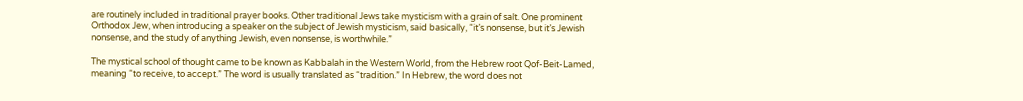are routinely included in traditional prayer books. Other traditional Jews take mysticism with a grain of salt. One prominent Orthodox Jew, when introducing a speaker on the subject of Jewish mysticism, said basically, “it’s nonsense, but it’s Jewish nonsense, and the study of anything Jewish, even nonsense, is worthwhile.”

The mystical school of thought came to be known as Kabbalah in the Western World, from the Hebrew root Qof-Beit-Lamed, meaning “to receive, to accept.” The word is usually translated as “tradition.” In Hebrew, the word does not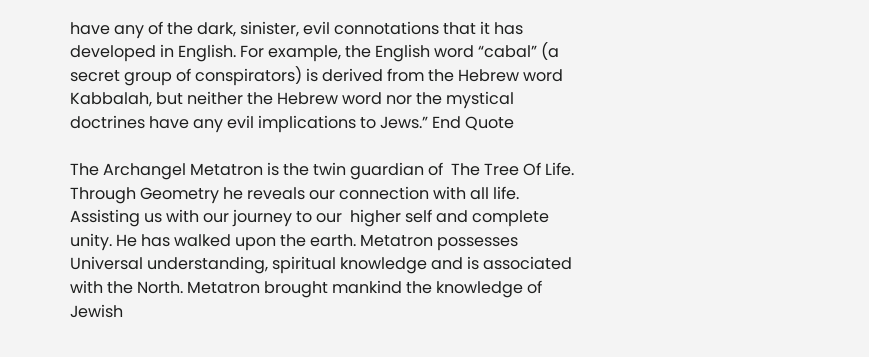have any of the dark, sinister, evil connotations that it has developed in English. For example, the English word “cabal” (a secret group of conspirators) is derived from the Hebrew word Kabbalah, but neither the Hebrew word nor the mystical doctrines have any evil implications to Jews.” End Quote

The Archangel Metatron is the twin guardian of  The Tree Of Life. Through Geometry he reveals our connection with all life. Assisting us with our journey to our  higher self and complete unity. He has walked upon the earth. Metatron possesses Universal understanding, spiritual knowledge and is associated with the North. Metatron brought mankind the knowledge of Jewish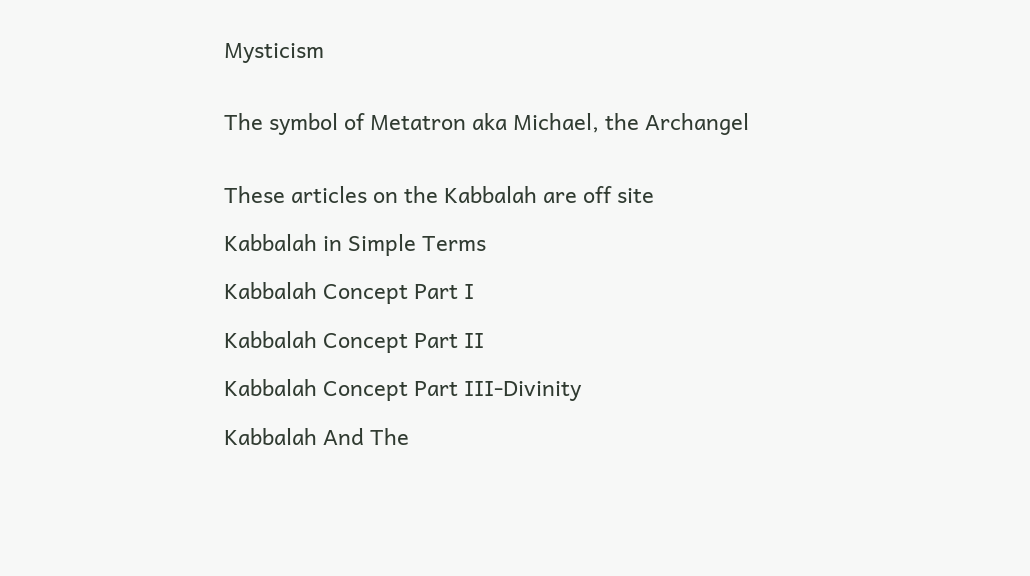Mysticism


The symbol of Metatron aka Michael, the Archangel


These articles on the Kabbalah are off site

Kabbalah in Simple Terms

Kabbalah Concept Part I

Kabbalah Concept Part II

Kabbalah Concept Part III-Divinity

Kabbalah And The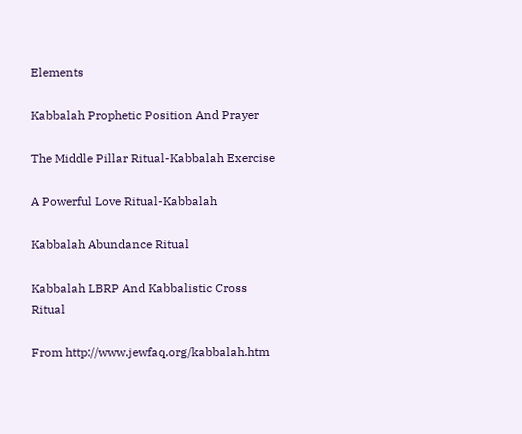Elements

Kabbalah Prophetic Position And Prayer

The Middle Pillar Ritual-Kabbalah Exercise

A Powerful Love Ritual-Kabbalah

Kabbalah Abundance Ritual

Kabbalah LBRP And Kabbalistic Cross Ritual

From http://www.jewfaq.org/kabbalah.htm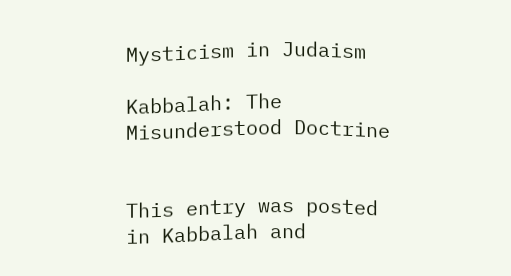Mysticism in Judaism

Kabbalah: The Misunderstood Doctrine


This entry was posted in Kabbalah and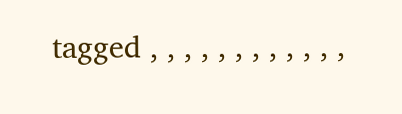tagged , , , , , , , , , , , ,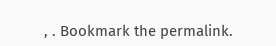, . Bookmark the permalink.